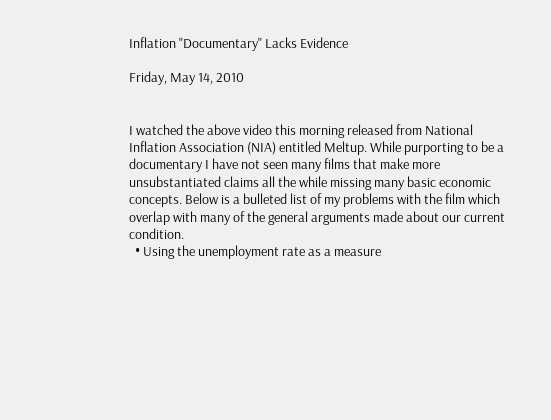Inflation "Documentary" Lacks Evidence

Friday, May 14, 2010


I watched the above video this morning released from National Inflation Association (NIA) entitled Meltup. While purporting to be a documentary I have not seen many films that make more unsubstantiated claims all the while missing many basic economic concepts. Below is a bulleted list of my problems with the film which overlap with many of the general arguments made about our current condition.
  • Using the unemployment rate as a measure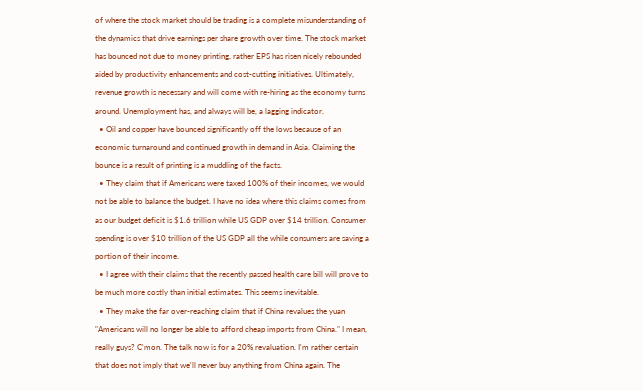of where the stock market should be trading is a complete misunderstanding of the dynamics that drive earnings per share growth over time. The stock market has bounced not due to money printing, rather EPS has risen nicely rebounded aided by productivity enhancements and cost-cutting initiatives. Ultimately, revenue growth is necessary and will come with re-hiring as the economy turns around. Unemployment has, and always will be, a lagging indicator.
  • Oil and copper have bounced significantly off the lows because of an economic turnaround and continued growth in demand in Asia. Claiming the bounce is a result of printing is a muddling of the facts.
  • They claim that if Americans were taxed 100% of their incomes, we would not be able to balance the budget. I have no idea where this claims comes from as our budget deficit is $1.6 trillion while US GDP over $14 trillion. Consumer spending is over $10 trillion of the US GDP all the while consumers are saving a portion of their income.
  • I agree with their claims that the recently passed health care bill will prove to be much more costly than initial estimates. This seems inevitable.
  • They make the far over-reaching claim that if China revalues the yuan "Americans will no longer be able to afford cheap imports from China." I mean, really guys? C'mon. The talk now is for a 20% revaluation. I'm rather certain that does not imply that we'll never buy anything from China again. The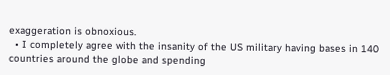exaggeration is obnoxious.
  • I completely agree with the insanity of the US military having bases in 140 countries around the globe and spending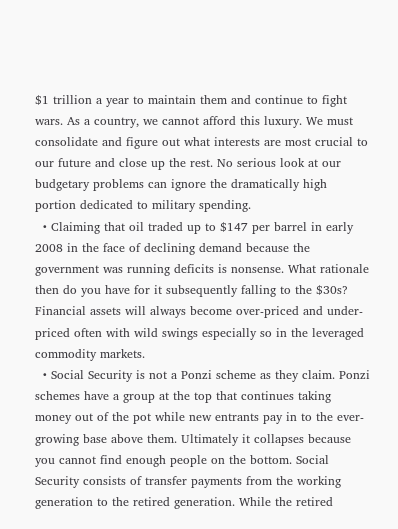$1 trillion a year to maintain them and continue to fight wars. As a country, we cannot afford this luxury. We must consolidate and figure out what interests are most crucial to our future and close up the rest. No serious look at our budgetary problems can ignore the dramatically high portion dedicated to military spending.
  • Claiming that oil traded up to $147 per barrel in early 2008 in the face of declining demand because the government was running deficits is nonsense. What rationale then do you have for it subsequently falling to the $30s? Financial assets will always become over-priced and under-priced often with wild swings especially so in the leveraged commodity markets.
  • Social Security is not a Ponzi scheme as they claim. Ponzi schemes have a group at the top that continues taking money out of the pot while new entrants pay in to the ever-growing base above them. Ultimately it collapses because you cannot find enough people on the bottom. Social Security consists of transfer payments from the working generation to the retired generation. While the retired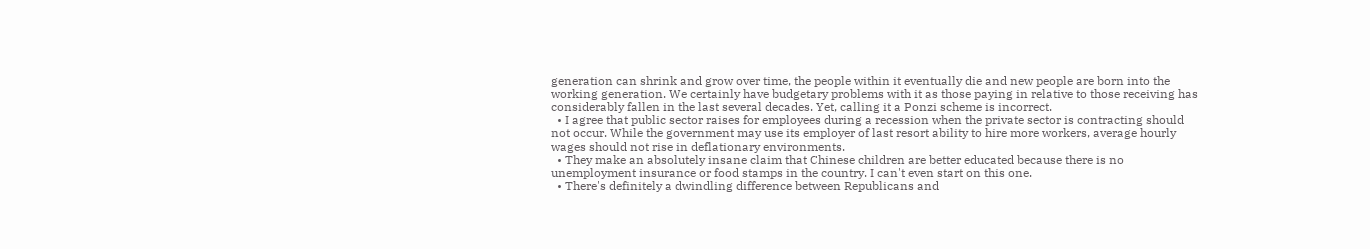generation can shrink and grow over time, the people within it eventually die and new people are born into the working generation. We certainly have budgetary problems with it as those paying in relative to those receiving has considerably fallen in the last several decades. Yet, calling it a Ponzi scheme is incorrect.
  • I agree that public sector raises for employees during a recession when the private sector is contracting should not occur. While the government may use its employer of last resort ability to hire more workers, average hourly wages should not rise in deflationary environments.
  • They make an absolutely insane claim that Chinese children are better educated because there is no unemployment insurance or food stamps in the country. I can't even start on this one.
  • There's definitely a dwindling difference between Republicans and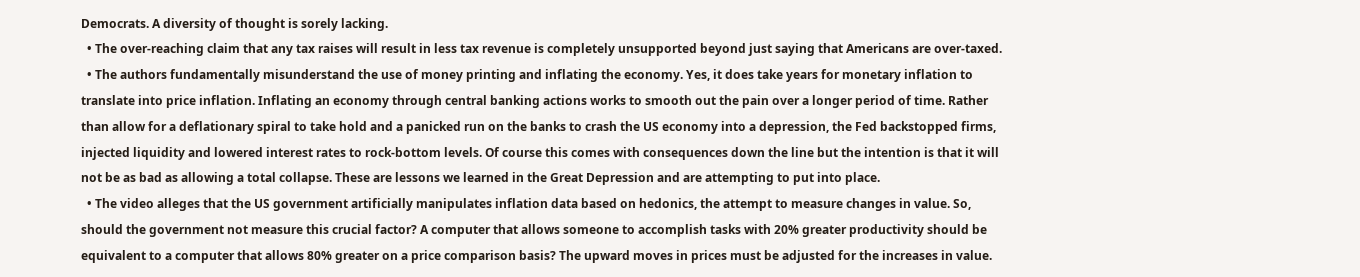Democrats. A diversity of thought is sorely lacking.
  • The over-reaching claim that any tax raises will result in less tax revenue is completely unsupported beyond just saying that Americans are over-taxed.
  • The authors fundamentally misunderstand the use of money printing and inflating the economy. Yes, it does take years for monetary inflation to translate into price inflation. Inflating an economy through central banking actions works to smooth out the pain over a longer period of time. Rather than allow for a deflationary spiral to take hold and a panicked run on the banks to crash the US economy into a depression, the Fed backstopped firms, injected liquidity and lowered interest rates to rock-bottom levels. Of course this comes with consequences down the line but the intention is that it will not be as bad as allowing a total collapse. These are lessons we learned in the Great Depression and are attempting to put into place.
  • The video alleges that the US government artificially manipulates inflation data based on hedonics, the attempt to measure changes in value. So, should the government not measure this crucial factor? A computer that allows someone to accomplish tasks with 20% greater productivity should be equivalent to a computer that allows 80% greater on a price comparison basis? The upward moves in prices must be adjusted for the increases in value.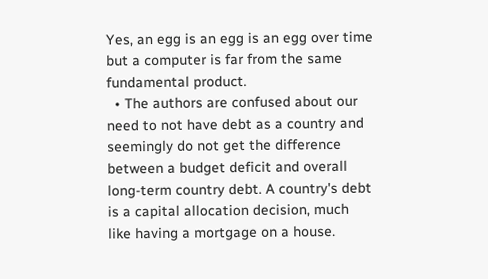Yes, an egg is an egg is an egg over time but a computer is far from the same fundamental product.
  • The authors are confused about our need to not have debt as a country and seemingly do not get the difference between a budget deficit and overall long-term country debt. A country's debt is a capital allocation decision, much like having a mortgage on a house.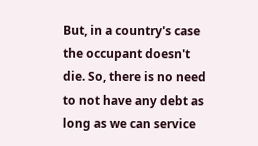But, in a country's case the occupant doesn't die. So, there is no need to not have any debt as long as we can service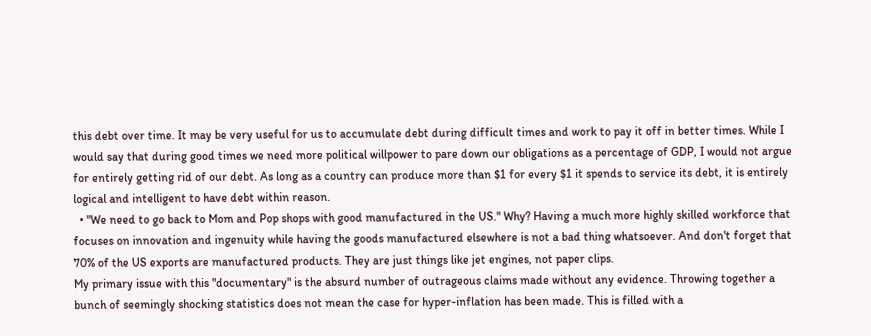this debt over time. It may be very useful for us to accumulate debt during difficult times and work to pay it off in better times. While I would say that during good times we need more political willpower to pare down our obligations as a percentage of GDP, I would not argue for entirely getting rid of our debt. As long as a country can produce more than $1 for every $1 it spends to service its debt, it is entirely logical and intelligent to have debt within reason.
  • "We need to go back to Mom and Pop shops with good manufactured in the US." Why? Having a much more highly skilled workforce that focuses on innovation and ingenuity while having the goods manufactured elsewhere is not a bad thing whatsoever. And don't forget that 70% of the US exports are manufactured products. They are just things like jet engines, not paper clips.
My primary issue with this "documentary" is the absurd number of outrageous claims made without any evidence. Throwing together a bunch of seemingly shocking statistics does not mean the case for hyper-inflation has been made. This is filled with a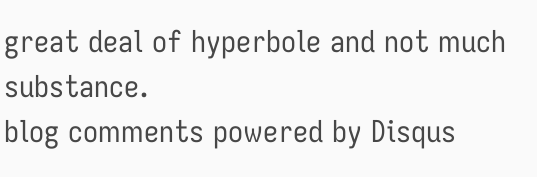great deal of hyperbole and not much substance.
blog comments powered by Disqus